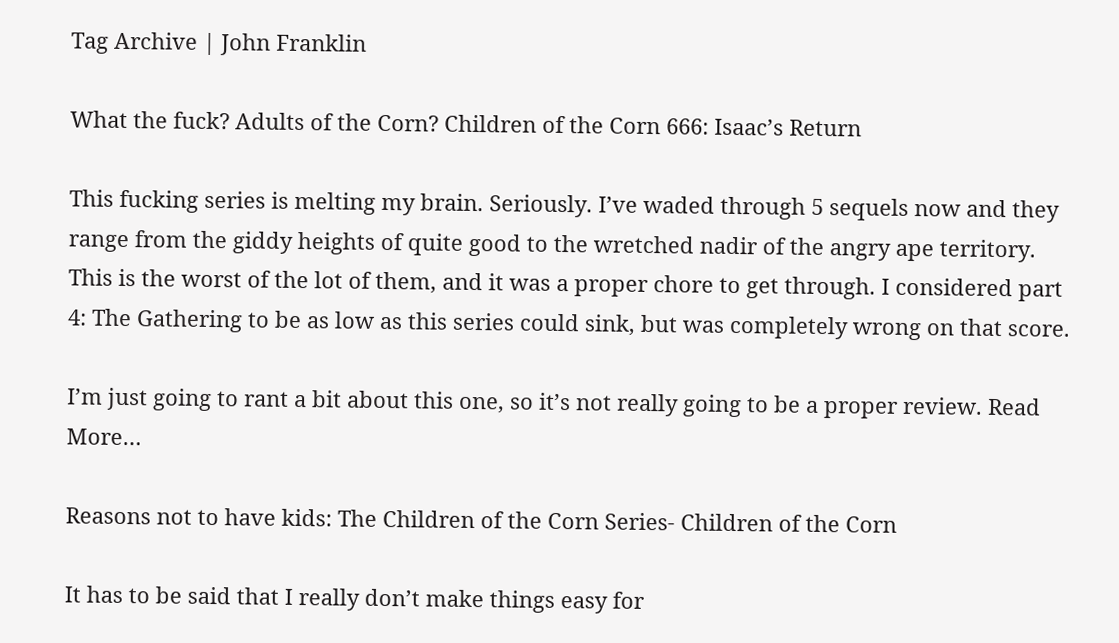Tag Archive | John Franklin

What the fuck? Adults of the Corn? Children of the Corn 666: Isaac’s Return

This fucking series is melting my brain. Seriously. I’ve waded through 5 sequels now and they range from the giddy heights of quite good to the wretched nadir of the angry ape territory. This is the worst of the lot of them, and it was a proper chore to get through. I considered part 4: The Gathering to be as low as this series could sink, but was completely wrong on that score.

I’m just going to rant a bit about this one, so it’s not really going to be a proper review. Read More…

Reasons not to have kids: The Children of the Corn Series- Children of the Corn

It has to be said that I really don’t make things easy for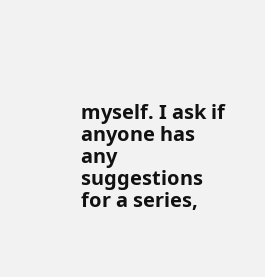myself. I ask if anyone has any suggestions for a series,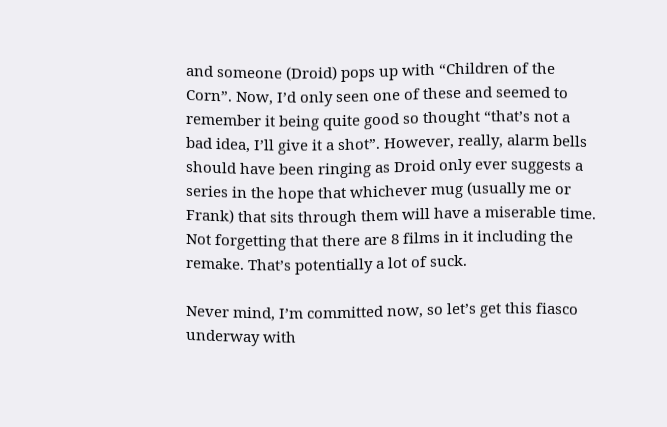and someone (Droid) pops up with “Children of the Corn”. Now, I’d only seen one of these and seemed to remember it being quite good so thought “that’s not a bad idea, I’ll give it a shot”. However, really, alarm bells should have been ringing as Droid only ever suggests a series in the hope that whichever mug (usually me or Frank) that sits through them will have a miserable time. Not forgetting that there are 8 films in it including the remake. That’s potentially a lot of suck.

Never mind, I’m committed now, so let’s get this fiasco underway with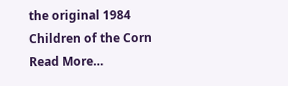the original 1984 Children of the Corn Read More…